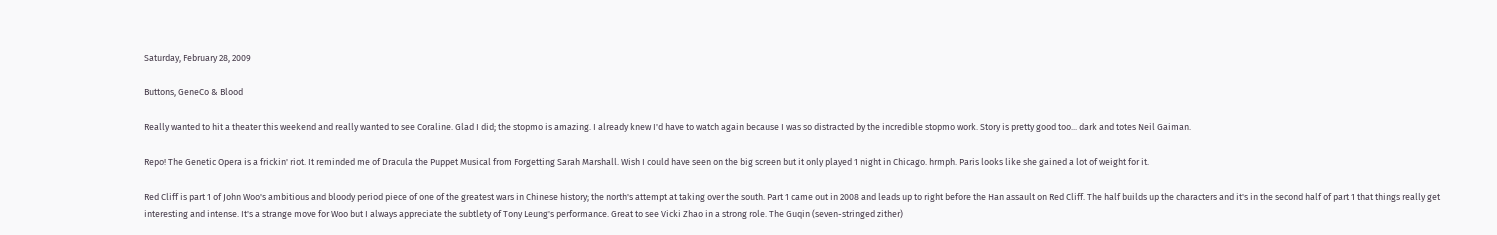Saturday, February 28, 2009

Buttons, GeneCo & Blood

Really wanted to hit a theater this weekend and really wanted to see Coraline. Glad I did; the stopmo is amazing. I already knew I'd have to watch again because I was so distracted by the incredible stopmo work. Story is pretty good too... dark and totes Neil Gaiman.

Repo! The Genetic Opera is a frickin' riot. It reminded me of Dracula the Puppet Musical from Forgetting Sarah Marshall. Wish I could have seen on the big screen but it only played 1 night in Chicago. hrmph. Paris looks like she gained a lot of weight for it.

Red Cliff is part 1 of John Woo's ambitious and bloody period piece of one of the greatest wars in Chinese history; the north's attempt at taking over the south. Part 1 came out in 2008 and leads up to right before the Han assault on Red Cliff. The half builds up the characters and it's in the second half of part 1 that things really get interesting and intense. It's a strange move for Woo but I always appreciate the subtlety of Tony Leung's performance. Great to see Vicki Zhao in a strong role. The Guqin (seven-stringed zither)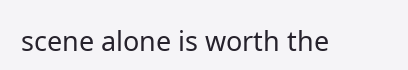scene alone is worth the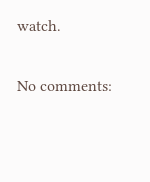watch.

No comments: